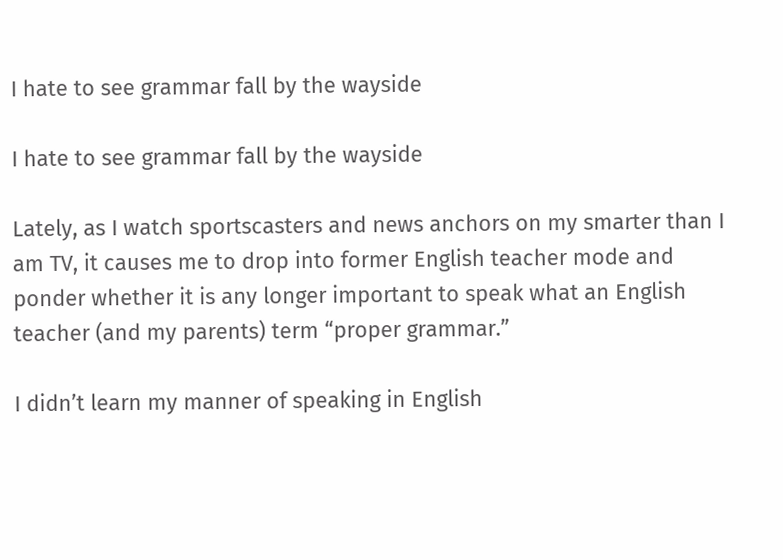I hate to see grammar fall by the wayside

I hate to see grammar fall by the wayside

Lately, as I watch sportscasters and news anchors on my smarter than I am TV, it causes me to drop into former English teacher mode and ponder whether it is any longer important to speak what an English teacher (and my parents) term “proper grammar.”

I didn’t learn my manner of speaking in English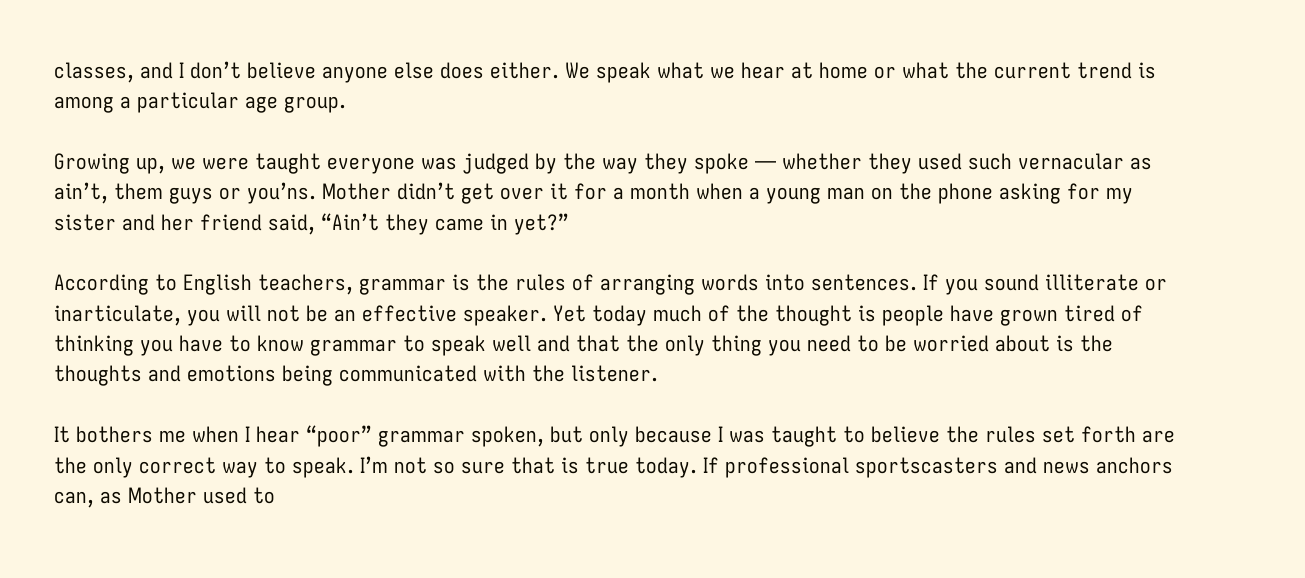classes, and I don’t believe anyone else does either. We speak what we hear at home or what the current trend is among a particular age group.

Growing up, we were taught everyone was judged by the way they spoke — whether they used such vernacular as ain’t, them guys or you’ns. Mother didn’t get over it for a month when a young man on the phone asking for my sister and her friend said, “Ain’t they came in yet?”

According to English teachers, grammar is the rules of arranging words into sentences. If you sound illiterate or inarticulate, you will not be an effective speaker. Yet today much of the thought is people have grown tired of thinking you have to know grammar to speak well and that the only thing you need to be worried about is the thoughts and emotions being communicated with the listener.

It bothers me when I hear “poor” grammar spoken, but only because I was taught to believe the rules set forth are the only correct way to speak. I’m not so sure that is true today. If professional sportscasters and news anchors can, as Mother used to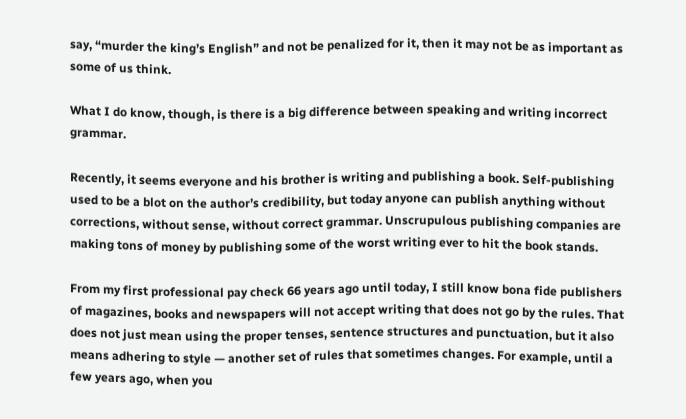say, “murder the king’s English” and not be penalized for it, then it may not be as important as some of us think.

What I do know, though, is there is a big difference between speaking and writing incorrect grammar.

Recently, it seems everyone and his brother is writing and publishing a book. Self-publishing used to be a blot on the author’s credibility, but today anyone can publish anything without corrections, without sense, without correct grammar. Unscrupulous publishing companies are making tons of money by publishing some of the worst writing ever to hit the book stands.

From my first professional pay check 66 years ago until today, I still know bona fide publishers of magazines, books and newspapers will not accept writing that does not go by the rules. That does not just mean using the proper tenses, sentence structures and punctuation, but it also means adhering to style — another set of rules that sometimes changes. For example, until a few years ago, when you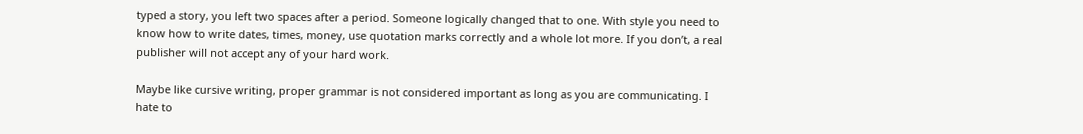typed a story, you left two spaces after a period. Someone logically changed that to one. With style you need to know how to write dates, times, money, use quotation marks correctly and a whole lot more. If you don’t, a real publisher will not accept any of your hard work.

Maybe like cursive writing, proper grammar is not considered important as long as you are communicating. I hate to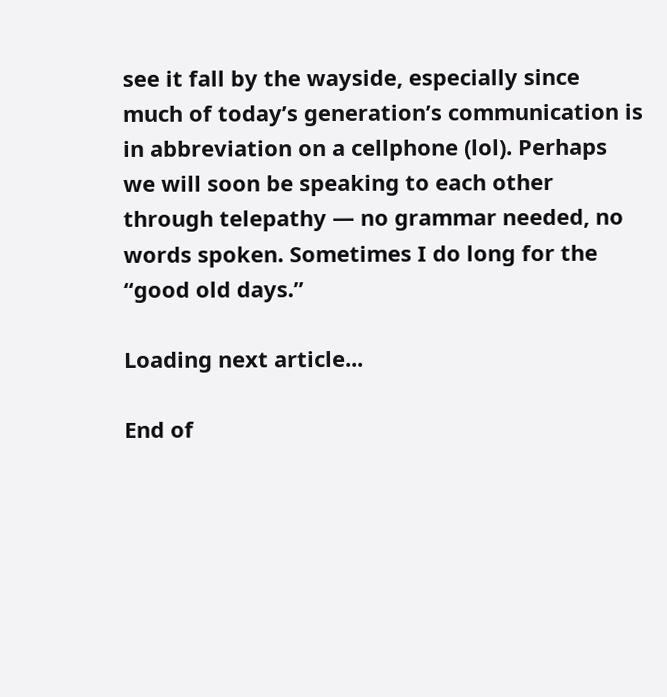see it fall by the wayside, especially since much of today’s generation’s communication is in abbreviation on a cellphone (lol). Perhaps we will soon be speaking to each other through telepathy — no grammar needed, no words spoken. Sometimes I do long for the “good old days.”

Loading next article...

End of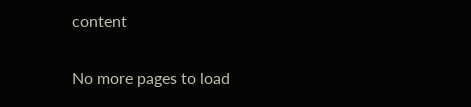content

No more pages to load